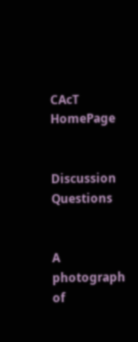CAcT HomePage


Discussion Questions


A photograph of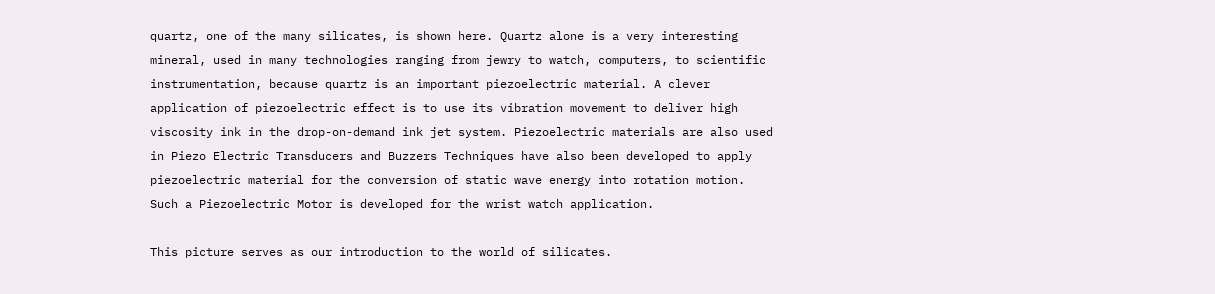quartz, one of the many silicates, is shown here. Quartz alone is a very interesting mineral, used in many technologies ranging from jewry to watch, computers, to scientific instrumentation, because quartz is an important piezoelectric material. A clever application of piezoelectric effect is to use its vibration movement to deliver high viscosity ink in the drop-on-demand ink jet system. Piezoelectric materials are also used in Piezo Electric Transducers and Buzzers Techniques have also been developed to apply piezoelectric material for the conversion of static wave energy into rotation motion. Such a Piezoelectric Motor is developed for the wrist watch application.

This picture serves as our introduction to the world of silicates.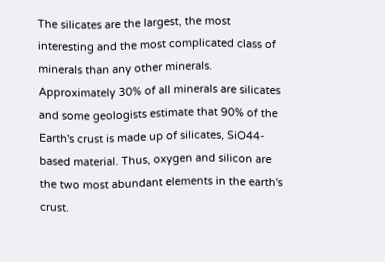The silicates are the largest, the most interesting and the most complicated class of minerals than any other minerals. Approximately 30% of all minerals are silicates and some geologists estimate that 90% of the Earth's crust is made up of silicates, SiO44- based material. Thus, oxygen and silicon are the two most abundant elements in the earth's crust.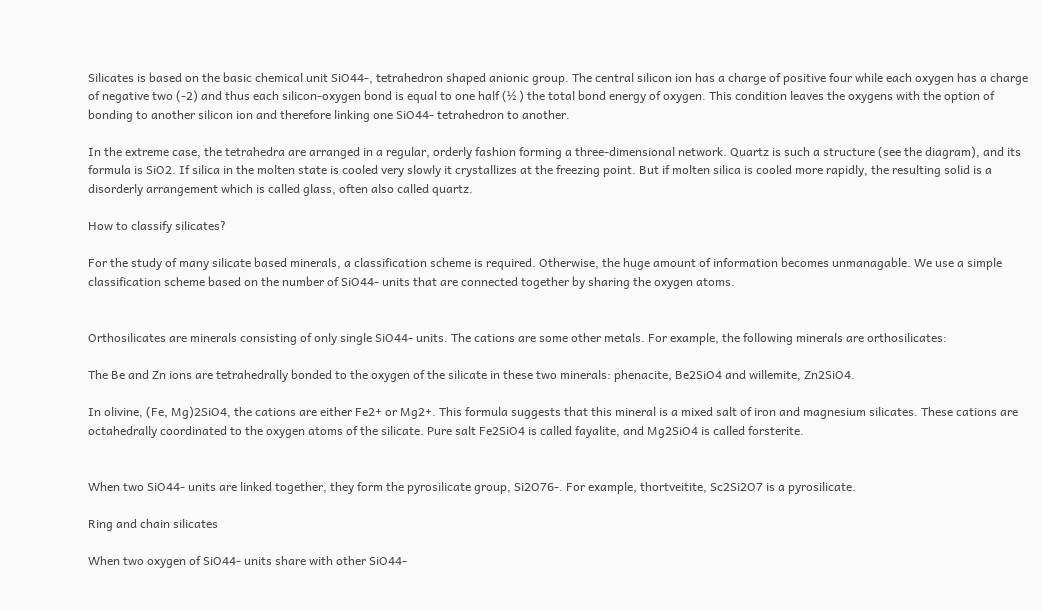Silicates is based on the basic chemical unit SiO44-, tetrahedron shaped anionic group. The central silicon ion has a charge of positive four while each oxygen has a charge of negative two (-2) and thus each silicon-oxygen bond is equal to one half (½ ) the total bond energy of oxygen. This condition leaves the oxygens with the option of bonding to another silicon ion and therefore linking one SiO44- tetrahedron to another.

In the extreme case, the tetrahedra are arranged in a regular, orderly fashion forming a three-dimensional network. Quartz is such a structure (see the diagram), and its formula is SiO2. If silica in the molten state is cooled very slowly it crystallizes at the freezing point. But if molten silica is cooled more rapidly, the resulting solid is a disorderly arrangement which is called glass, often also called quartz.

How to classify silicates?

For the study of many silicate based minerals, a classification scheme is required. Otherwise, the huge amount of information becomes unmanagable. We use a simple classification scheme based on the number of SiO44- units that are connected together by sharing the oxygen atoms.


Orthosilicates are minerals consisting of only single SiO44- units. The cations are some other metals. For example, the following minerals are orthosilicates:

The Be and Zn ions are tetrahedrally bonded to the oxygen of the silicate in these two minerals: phenacite, Be2SiO4 and willemite, Zn2SiO4.

In olivine, (Fe, Mg)2SiO4, the cations are either Fe2+ or Mg2+. This formula suggests that this mineral is a mixed salt of iron and magnesium silicates. These cations are octahedrally coordinated to the oxygen atoms of the silicate. Pure salt Fe2SiO4 is called fayalite, and Mg2SiO4 is called forsterite.


When two SiO44- units are linked together, they form the pyrosilicate group, Si2O76-. For example, thortveitite, Sc2Si2O7 is a pyrosilicate.

Ring and chain silicates

When two oxygen of SiO44- units share with other SiO44-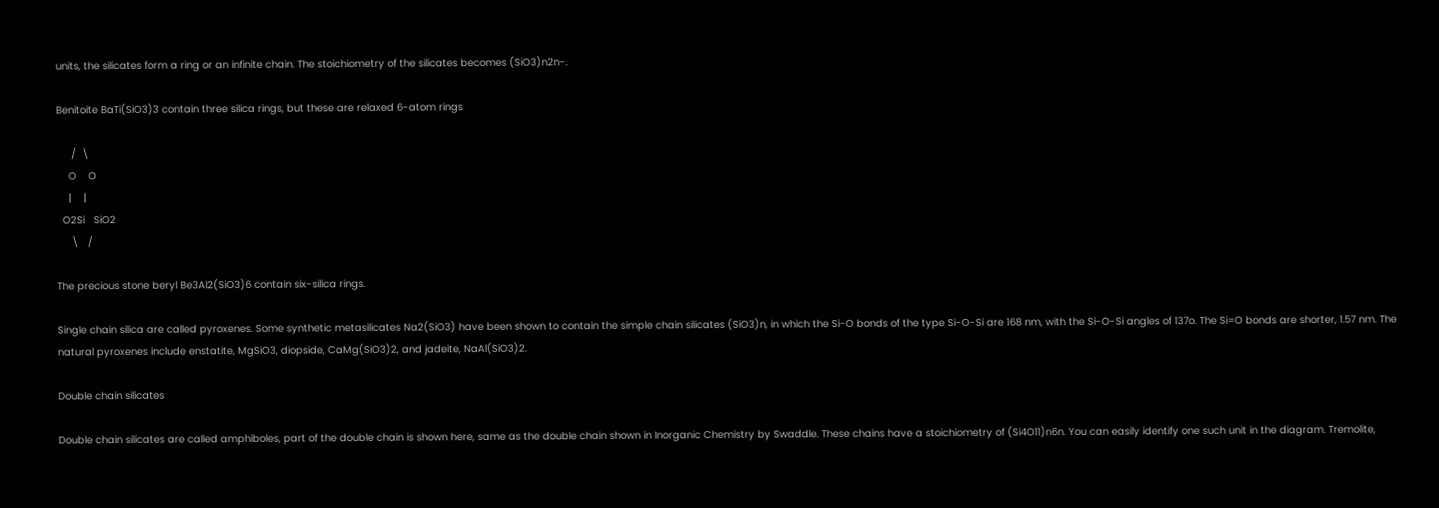units, the silicates form a ring or an infinite chain. The stoichiometry of the silicates becomes (SiO3)n2n-.

Benitoite BaTi(SiO3)3 contain three silica rings, but these are relaxed 6-atom rings

     /  \
    O    O
    |    |
  O2Si   SiO2
     \   /

The precious stone beryl Be3Al2(SiO3)6 contain six-silica rings.

Single chain silica are called pyroxenes. Some synthetic metasilicates Na2(SiO3) have been shown to contain the simple chain silicates (SiO3)n, in which the Si-O bonds of the type Si-O-Si are 168 nm, with the Si-O-Si angles of 137o. The Si=O bonds are shorter, 1.57 nm. The natural pyroxenes include enstatite, MgSiO3, diopside, CaMg(SiO3)2, and jadeite, NaAl(SiO3)2.

Double chain silicates

Double chain silicates are called amphiboles, part of the double chain is shown here, same as the double chain shown in Inorganic Chemistry by Swaddle. These chains have a stoichiometry of (Si4O11)n6n. You can easily identify one such unit in the diagram. Tremolite,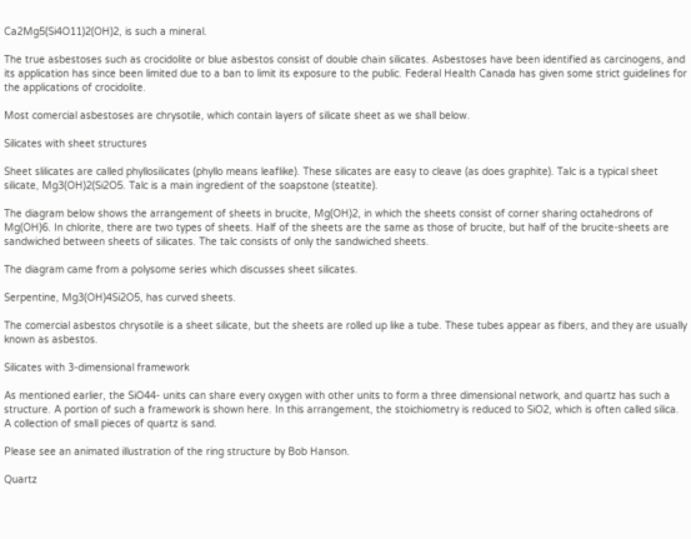Ca2Mg5(Si4O11)2(OH)2, is such a mineral.

The true asbestoses such as crocidolite or blue asbestos consist of double chain silicates. Asbestoses have been identified as carcinogens, and its application has since been limited due to a ban to limit its exposure to the public. Federal Health Canada has given some strict guidelines for the applications of crocidolite.

Most comercial asbestoses are chrysotile, which contain layers of silicate sheet as we shall below.

Silicates with sheet structures

Sheet slilicates are called phyllosilicates (phyllo means leaflike). These silicates are easy to cleave (as does graphite). Talc is a typical sheet silicate, Mg3(OH)2(Si2O5. Talc is a main ingredient of the soapstone (steatite).

The diagram below shows the arrangement of sheets in brucite, Mg(OH)2, in which the sheets consist of corner sharing octahedrons of Mg(OH)6. In chlorite, there are two types of sheets. Half of the sheets are the same as those of brucite, but half of the brucite-sheets are sandwiched between sheets of silicates. The talc consists of only the sandwiched sheets.

The diagram came from a polysome series which discusses sheet silicates.

Serpentine, Mg3(OH)4Si2O5, has curved sheets.

The comercial asbestos chrysotile is a sheet silicate, but the sheets are rolled up like a tube. These tubes appear as fibers, and they are usually known as asbestos.

Silicates with 3-dimensional framework

As mentioned earlier, the SiO44- units can share every oxygen with other units to form a three dimensional network, and quartz has such a structure. A portion of such a framework is shown here. In this arrangement, the stoichiometry is reduced to SiO2, which is often called silica. A collection of small pieces of quartz is sand.

Please see an animated illustration of the ring structure by Bob Hanson.

Quartz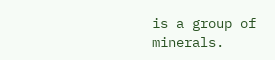is a group of minerals.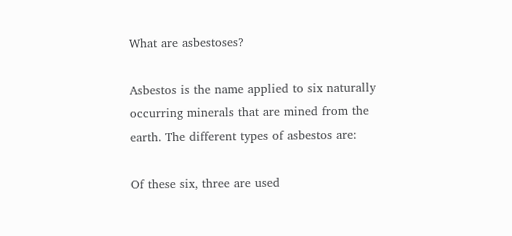What are asbestoses?

Asbestos is the name applied to six naturally occurring minerals that are mined from the earth. The different types of asbestos are:

Of these six, three are used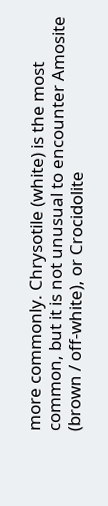more commonly. Chrysotile (white) is the most common, but it is not unusual to encounter Amosite (brown / off-white), or Crocidolite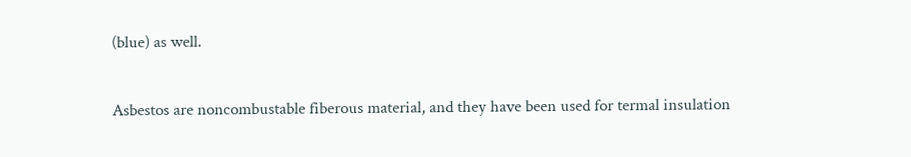(blue) as well.

Asbestos are noncombustable fiberous material, and they have been used for termal insulation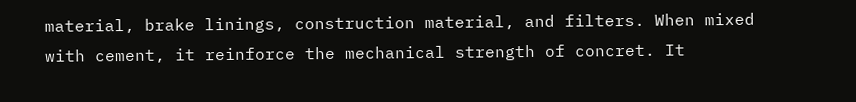material, brake linings, construction material, and filters. When mixed with cement, it reinforce the mechanical strength of concret. It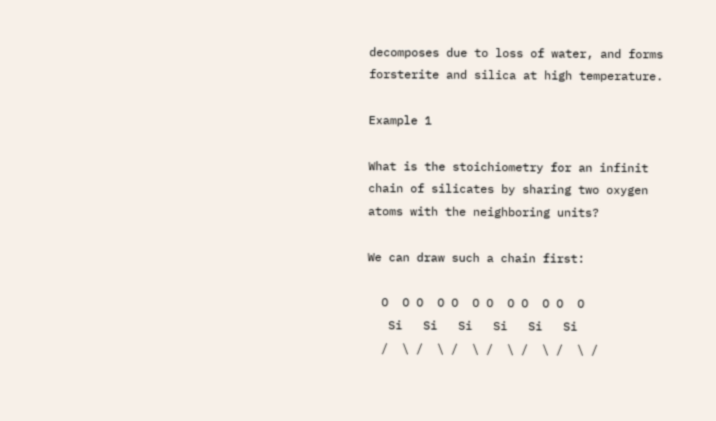decomposes due to loss of water, and forms forsterite and silica at high temperature.

Example 1

What is the stoichiometry for an infinit chain of silicates by sharing two oxygen atoms with the neighboring units?

We can draw such a chain first:

  O  O O  O O  O O  O O  O O  O
   Si   Si   Si   Si   Si   Si
  /  \ /  \ /  \ /  \ /  \ /  \ /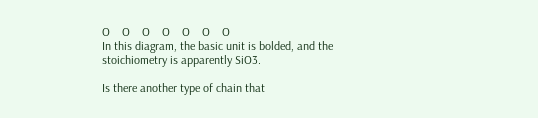O    O    O    O    O    O    O
In this diagram, the basic unit is bolded, and the stoichiometry is apparently SiO3.

Is there another type of chain that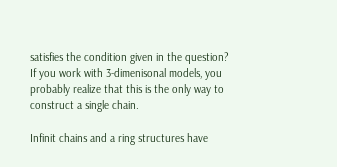satisfies the condition given in the question? If you work with 3-dimenisonal models, you probably realize that this is the only way to construct a single chain.

Infinit chains and a ring structures have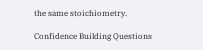the same stoichiometry.

Confidence Building Questions